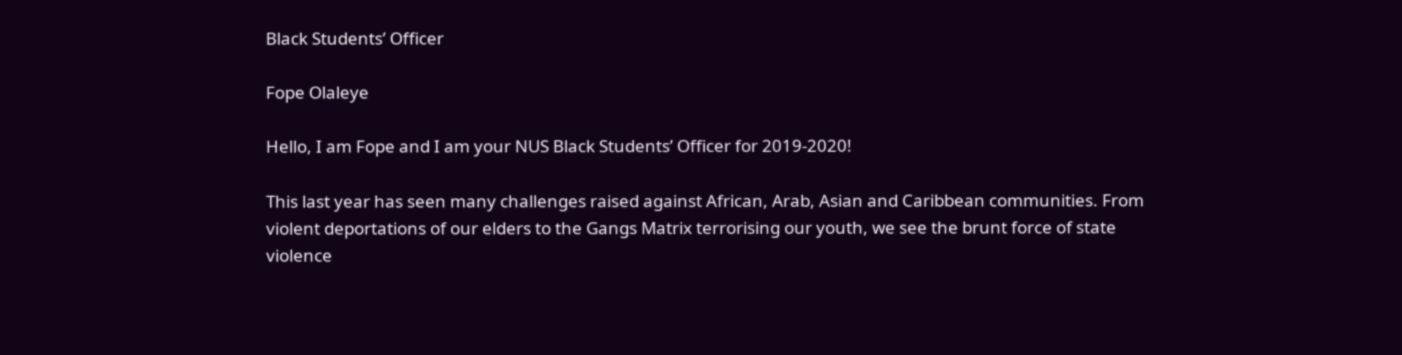Black Students’ Officer

Fope Olaleye

Hello, I am Fope and I am your NUS Black Students’ Officer for 2019-2020!

This last year has seen many challenges raised against African, Arab, Asian and Caribbean communities. From violent deportations of our elders to the Gangs Matrix terrorising our youth, we see the brunt force of state violence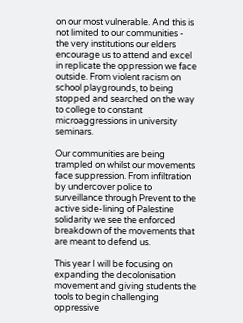on our most vulnerable. And this is not limited to our communities - the very institutions our elders encourage us to attend and excel in replicate the oppression we face outside. From violent racism on school playgrounds, to being stopped and searched on the way to college to constant microaggressions in university seminars.

Our communities are being trampled on whilst our movements face suppression. From infiltration by undercover police to surveillance through Prevent to the active side-lining of Palestine solidarity we see the enforced breakdown of the movements that are meant to defend us.

This year I will be focusing on expanding the decolonisation movement and giving students the tools to begin challenging oppressive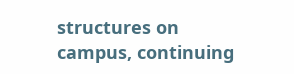structures on campus, continuing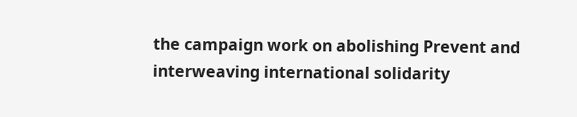the campaign work on abolishing Prevent and interweaving international solidarity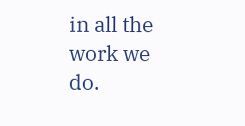in all the work we do.